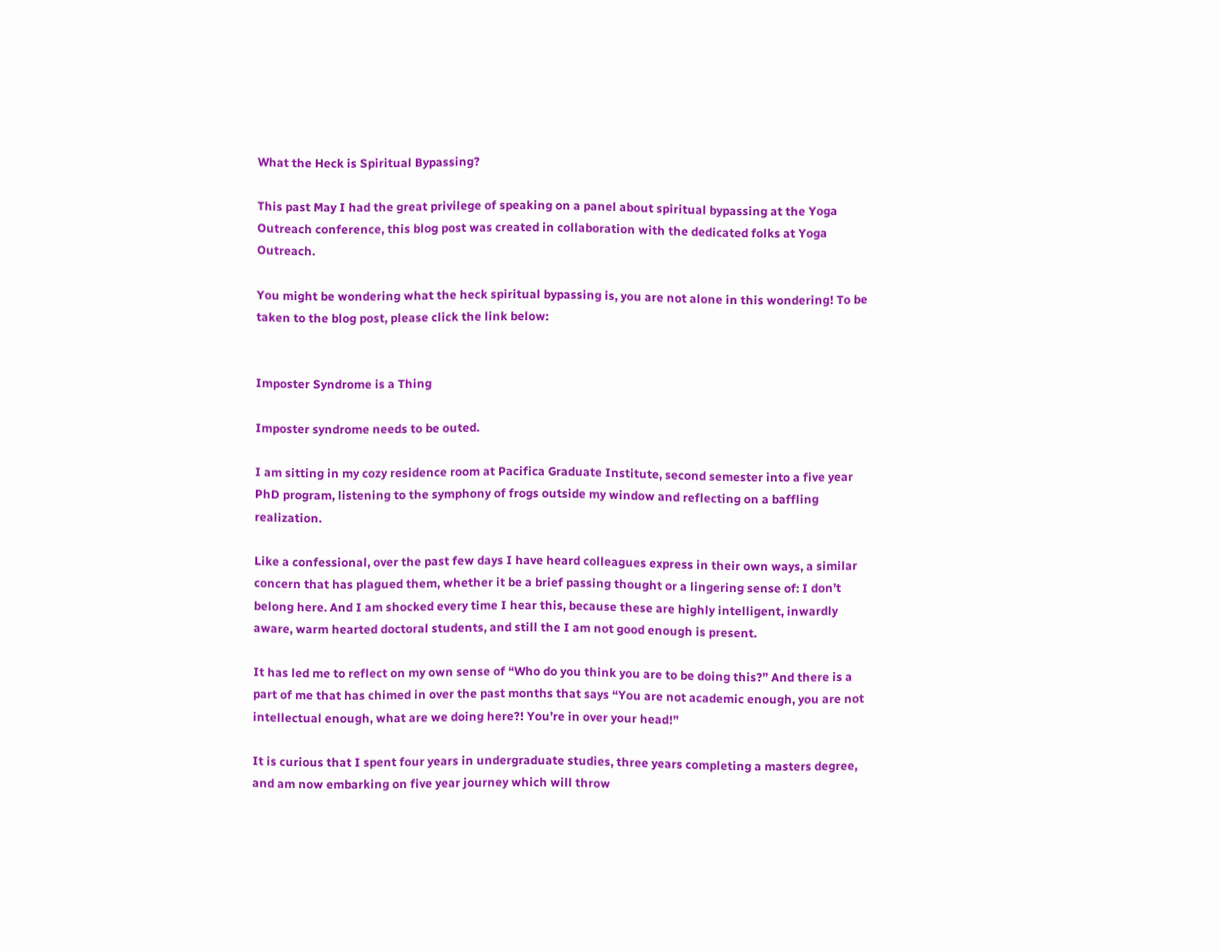What the Heck is Spiritual Bypassing?

This past May I had the great privilege of speaking on a panel about spiritual bypassing at the Yoga Outreach conference, this blog post was created in collaboration with the dedicated folks at Yoga Outreach.

You might be wondering what the heck spiritual bypassing is, you are not alone in this wondering! To be taken to the blog post, please click the link below:


Imposter Syndrome is a Thing

Imposter syndrome needs to be outed.

I am sitting in my cozy residence room at Pacifica Graduate Institute, second semester into a five year PhD program, listening to the symphony of frogs outside my window and reflecting on a baffling realization.

Like a confessional, over the past few days I have heard colleagues express in their own ways, a similar concern that has plagued them, whether it be a brief passing thought or a lingering sense of: I don’t belong here. And I am shocked every time I hear this, because these are highly intelligent, inwardly aware, warm hearted doctoral students, and still the I am not good enough is present.

It has led me to reflect on my own sense of “Who do you think you are to be doing this?” And there is a part of me that has chimed in over the past months that says “You are not academic enough, you are not intellectual enough, what are we doing here?! You’re in over your head!”

It is curious that I spent four years in undergraduate studies, three years completing a masters degree, and am now embarking on five year journey which will throw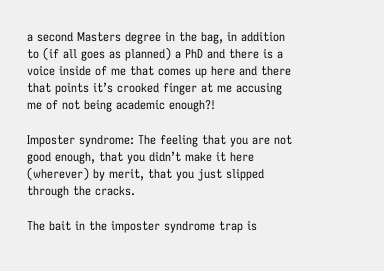a second Masters degree in the bag, in addition to (if all goes as planned) a PhD and there is a voice inside of me that comes up here and there that points it’s crooked finger at me accusing me of not being academic enough?!

Imposter syndrome: The feeling that you are not good enough, that you didn’t make it here (wherever) by merit, that you just slipped through the cracks.

The bait in the imposter syndrome trap is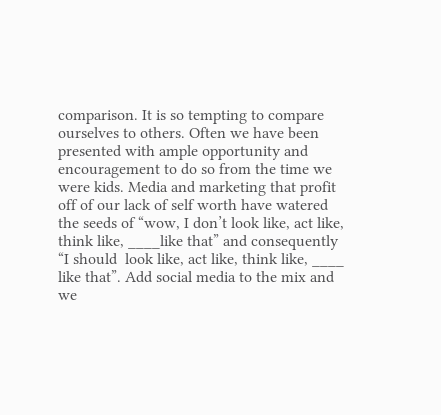comparison. It is so tempting to compare ourselves to others. Often we have been presented with ample opportunity and encouragement to do so from the time we were kids. Media and marketing that profit off of our lack of self worth have watered the seeds of “wow, I don’t look like, act like, think like, ____like that” and consequently “I should  look like, act like, think like, ____ like that”. Add social media to the mix and we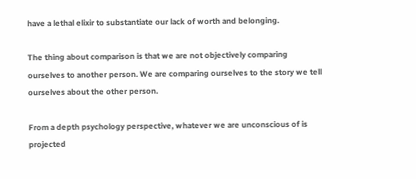have a lethal elixir to substantiate our lack of worth and belonging.

The thing about comparison is that we are not objectively comparing ourselves to another person. We are comparing ourselves to the story we tell ourselves about the other person.

From a depth psychology perspective, whatever we are unconscious of is projected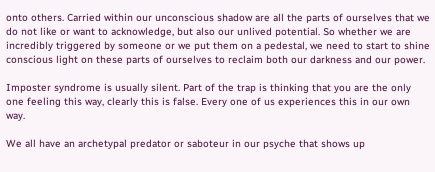onto others. Carried within our unconscious shadow are all the parts of ourselves that we do not like or want to acknowledge, but also our unlived potential. So whether we are incredibly triggered by someone or we put them on a pedestal, we need to start to shine conscious light on these parts of ourselves to reclaim both our darkness and our power.

Imposter syndrome is usually silent. Part of the trap is thinking that you are the only one feeling this way, clearly this is false. Every one of us experiences this in our own way.

We all have an archetypal predator or saboteur in our psyche that shows up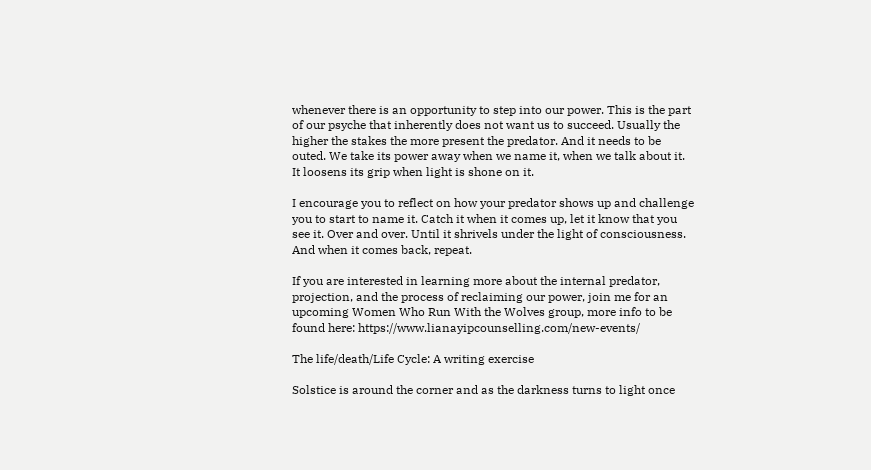whenever there is an opportunity to step into our power. This is the part of our psyche that inherently does not want us to succeed. Usually the higher the stakes the more present the predator. And it needs to be outed. We take its power away when we name it, when we talk about it. It loosens its grip when light is shone on it.

I encourage you to reflect on how your predator shows up and challenge you to start to name it. Catch it when it comes up, let it know that you see it. Over and over. Until it shrivels under the light of consciousness. And when it comes back, repeat.

If you are interested in learning more about the internal predator, projection, and the process of reclaiming our power, join me for an upcoming Women Who Run With the Wolves group, more info to be found here: https://www.lianayipcounselling.com/new-events/

The life/death/Life Cycle: A writing exercise

Solstice is around the corner and as the darkness turns to light once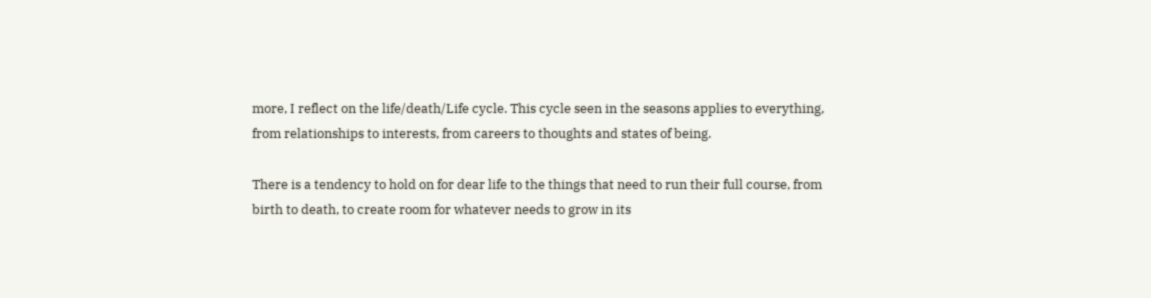more, I reflect on the life/death/Life cycle. This cycle seen in the seasons applies to everything, from relationships to interests, from careers to thoughts and states of being.

There is a tendency to hold on for dear life to the things that need to run their full course, from birth to death, to create room for whatever needs to grow in its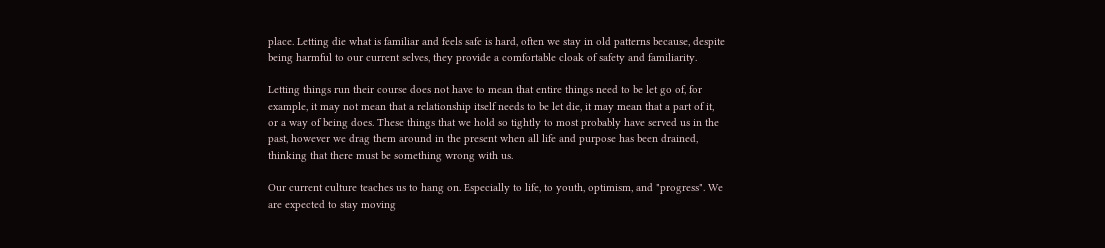place. Letting die what is familiar and feels safe is hard, often we stay in old patterns because, despite being harmful to our current selves, they provide a comfortable cloak of safety and familiarity.

Letting things run their course does not have to mean that entire things need to be let go of, for example, it may not mean that a relationship itself needs to be let die, it may mean that a part of it, or a way of being does. These things that we hold so tightly to most probably have served us in the past, however we drag them around in the present when all life and purpose has been drained, thinking that there must be something wrong with us.

Our current culture teaches us to hang on. Especially to life, to youth, optimism, and "progress". We are expected to stay moving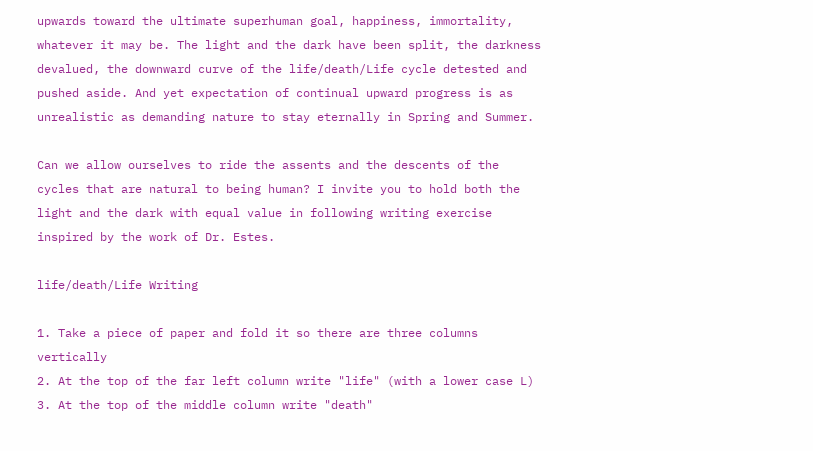upwards toward the ultimate superhuman goal, happiness, immortality, whatever it may be. The light and the dark have been split, the darkness devalued, the downward curve of the life/death/Life cycle detested and pushed aside. And yet expectation of continual upward progress is as unrealistic as demanding nature to stay eternally in Spring and Summer.

Can we allow ourselves to ride the assents and the descents of the cycles that are natural to being human? I invite you to hold both the light and the dark with equal value in following writing exercise inspired by the work of Dr. Estes.

life/death/Life Writing

1. Take a piece of paper and fold it so there are three columns vertically
2. At the top of the far left column write "life" (with a lower case L)
3. At the top of the middle column write "death"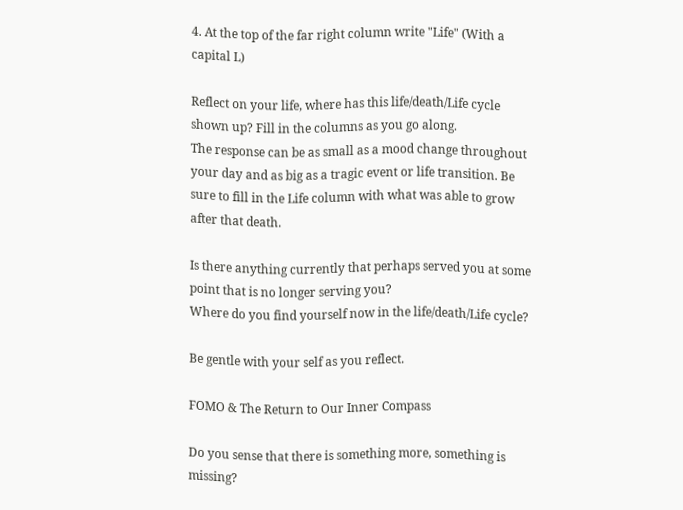4. At the top of the far right column write "Life" (With a capital L)

Reflect on your life, where has this life/death/Life cycle shown up? Fill in the columns as you go along.
The response can be as small as a mood change throughout your day and as big as a tragic event or life transition. Be sure to fill in the Life column with what was able to grow after that death.

Is there anything currently that perhaps served you at some point that is no longer serving you?
Where do you find yourself now in the life/death/Life cycle?

Be gentle with your self as you reflect.

FOMO & The Return to Our Inner Compass

Do you sense that there is something more, something is missing?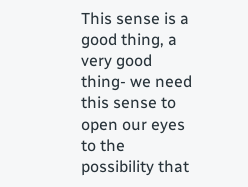This sense is a good thing, a very good thing- we need this sense to open our eyes to the possibility that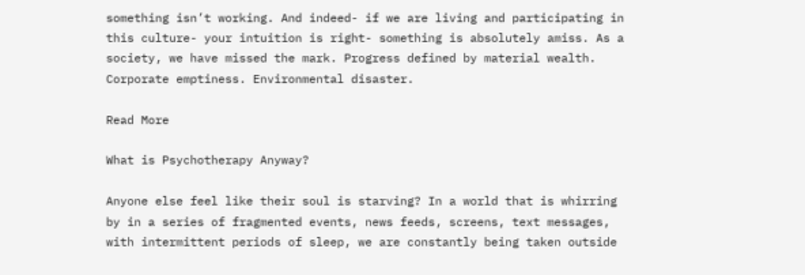something isn’t working. And indeed- if we are living and participating in this culture- your intuition is right- something is absolutely amiss. As a society, we have missed the mark. Progress defined by material wealth. Corporate emptiness. Environmental disaster.

Read More

What is Psychotherapy Anyway?

Anyone else feel like their soul is starving? In a world that is whirring by in a series of fragmented events, news feeds, screens, text messages, with intermittent periods of sleep, we are constantly being taken outside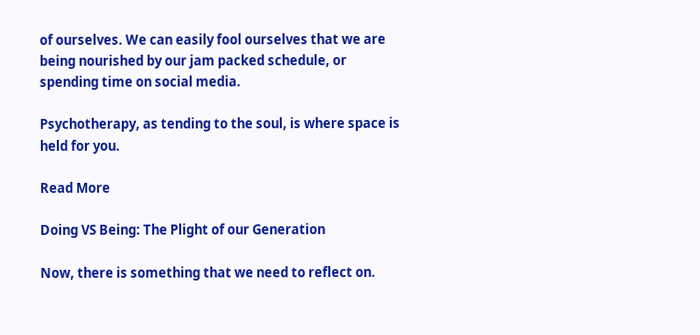of ourselves. We can easily fool ourselves that we are being nourished by our jam packed schedule, or spending time on social media.

Psychotherapy, as tending to the soul, is where space is held for you.

Read More

Doing VS Being: The Plight of our Generation

Now, there is something that we need to reflect on.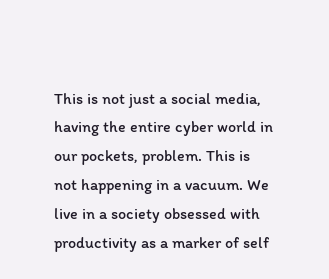This is not just a social media, having the entire cyber world in our pockets, problem. This is not happening in a vacuum. We live in a society obsessed with productivity as a marker of self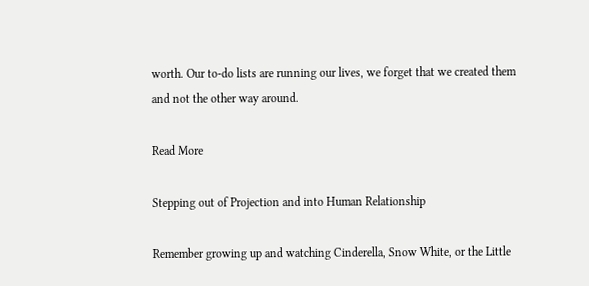worth. Our to-do lists are running our lives, we forget that we created them and not the other way around.

Read More

Stepping out of Projection and into Human Relationship

Remember growing up and watching Cinderella, Snow White, or the Little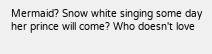Mermaid? Snow white singing some day her prince will come? Who doesn't love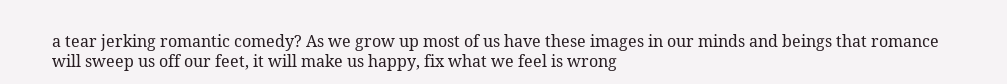a tear jerking romantic comedy? As we grow up most of us have these images in our minds and beings that romance will sweep us off our feet, it will make us happy, fix what we feel is wrong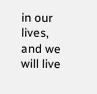in our lives, and we will live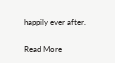happily ever after.

Read More